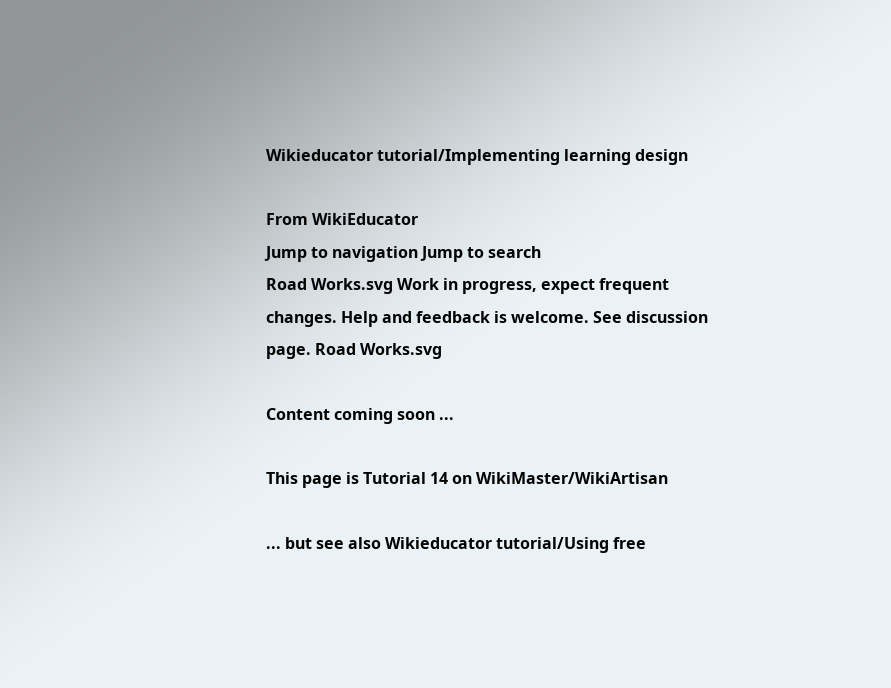Wikieducator tutorial/Implementing learning design

From WikiEducator
Jump to navigation Jump to search
Road Works.svg Work in progress, expect frequent changes. Help and feedback is welcome. See discussion page. Road Works.svg

Content coming soon ...

This page is Tutorial 14 on WikiMaster/WikiArtisan

... but see also Wikieducator tutorial/Using free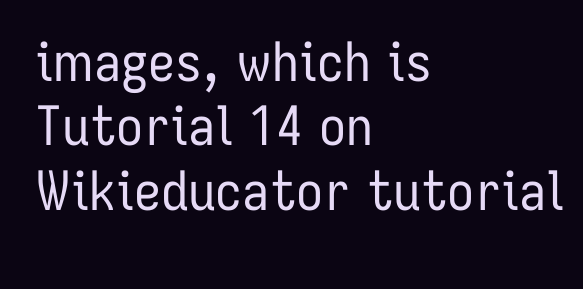images, which is Tutorial 14 on Wikieducator tutorial